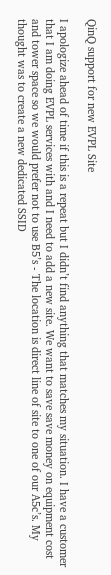QinQ support for new EVPL Site

I apologize ahead of time if this is a repeat but I didn’t find anything that matches my situation. I have a customer that I am doing EVPL services with and I need to add a new site. We want to save save money on equipment cost and tower space so we would prefer not to use B5’s - The location is direct line of site to one of our A5c’s. My thought was to create a new dedicated SSID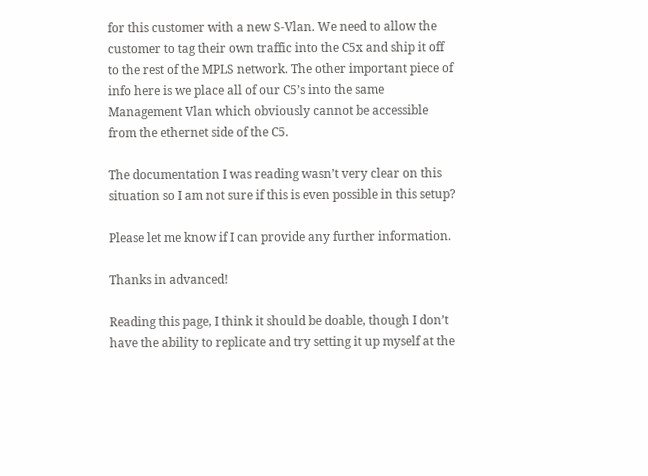for this customer with a new S-Vlan. We need to allow the customer to tag their own traffic into the C5x and ship it off to the rest of the MPLS network. The other important piece of info here is we place all of our C5’s into the same Management Vlan which obviously cannot be accessible from the ethernet side of the C5.

The documentation I was reading wasn’t very clear on this situation so I am not sure if this is even possible in this setup?

Please let me know if I can provide any further information.

Thanks in advanced!

Reading this page, I think it should be doable, though I don’t have the ability to replicate and try setting it up myself at the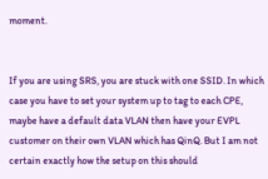moment.


If you are using SRS, you are stuck with one SSID. In which case you have to set your system up to tag to each CPE, maybe have a default data VLAN then have your EVPL customer on their own VLAN which has QinQ. But I am not certain exactly how the setup on this should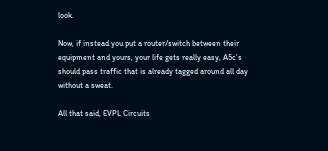look.

Now, if instead you put a router/switch between their equipment and yours, your life gets really easy, A5c’s should pass traffic that is already tagged around all day without a sweat.

All that said, EVPL Circuits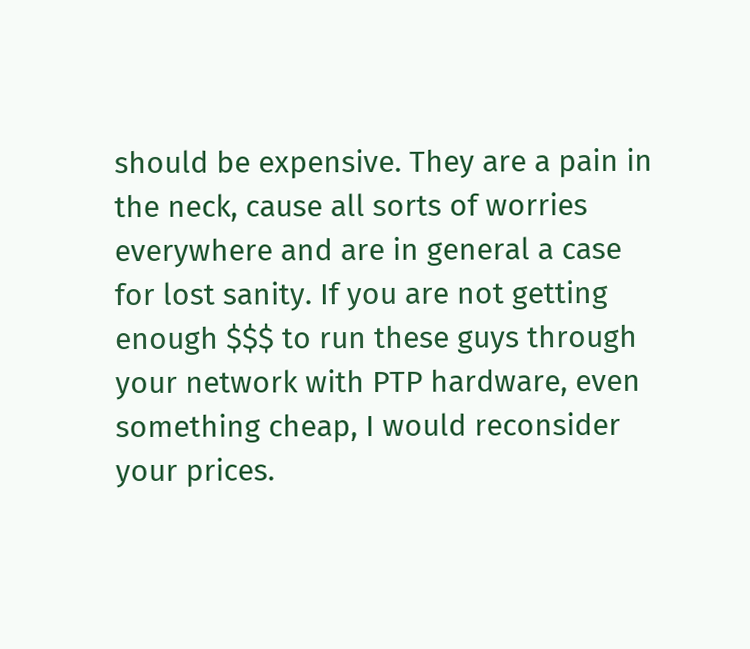should be expensive. They are a pain in the neck, cause all sorts of worries everywhere and are in general a case for lost sanity. If you are not getting enough $$$ to run these guys through your network with PTP hardware, even something cheap, I would reconsider your prices.